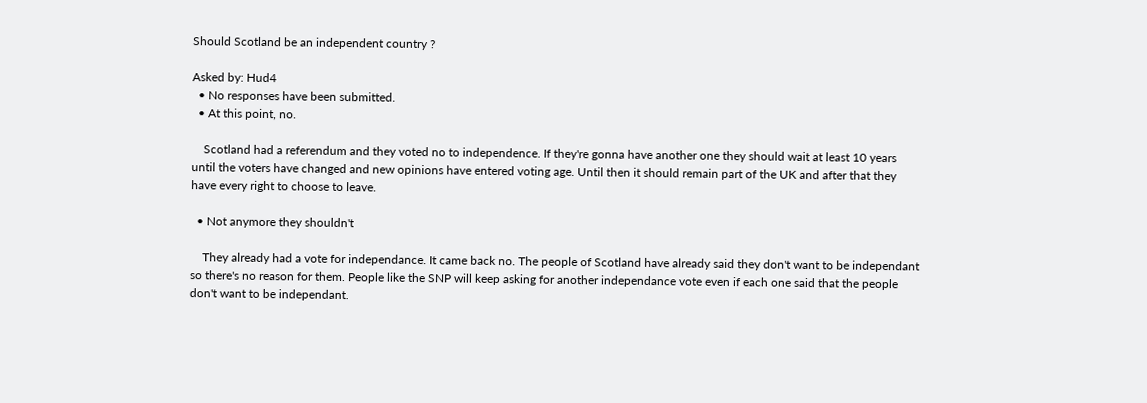Should Scotland be an independent country ?

Asked by: Hud4
  • No responses have been submitted.
  • At this point, no.

    Scotland had a referendum and they voted no to independence. If they're gonna have another one they should wait at least 10 years until the voters have changed and new opinions have entered voting age. Until then it should remain part of the UK and after that they have every right to choose to leave.

  • Not anymore they shouldn't

    They already had a vote for independance. It came back no. The people of Scotland have already said they don't want to be independant so there's no reason for them. People like the SNP will keep asking for another independance vote even if each one said that the people don't want to be independant.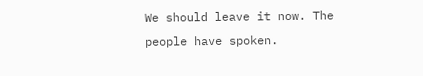We should leave it now. The people have spoken.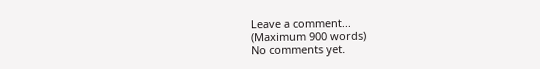Leave a comment...
(Maximum 900 words)
No comments yet.